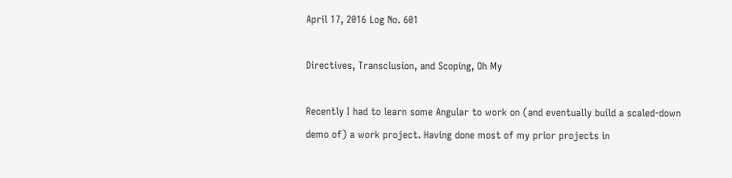April 17, 2016 Log No. 601

Directives, Transclusion, and Scoping, Oh My

Recently I had to learn some Angular to work on (and eventually build a scaled-down demo of) a work project. Having done most of my prior projects in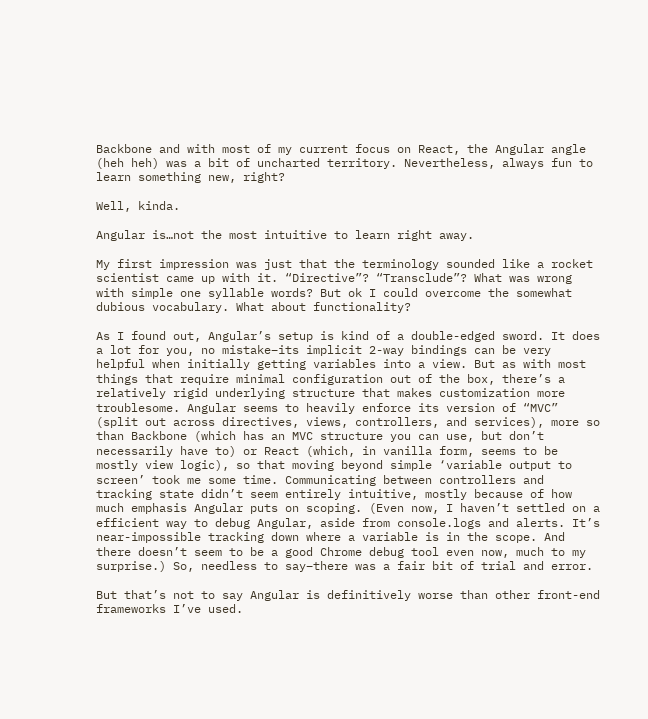Backbone and with most of my current focus on React, the Angular angle (heh heh) was a bit of uncharted territory. Nevertheless, always fun to learn something new, right?

Well, kinda.

Angular is…not the most intuitive to learn right away.

My first impression was just that the terminology sounded like a rocket scientist came up with it. “Directive”? “Transclude”? What was wrong with simple one syllable words? But ok I could overcome the somewhat dubious vocabulary. What about functionality?

As I found out, Angular’s setup is kind of a double-edged sword. It does a lot for you, no mistake–its implicit 2-way bindings can be very helpful when initially getting variables into a view. But as with most things that require minimal configuration out of the box, there’s a relatively rigid underlying structure that makes customization more troublesome. Angular seems to heavily enforce its version of “MVC” (split out across directives, views, controllers, and services), more so than Backbone (which has an MVC structure you can use, but don’t necessarily have to) or React (which, in vanilla form, seems to be mostly view logic), so that moving beyond simple ‘variable output to screen’ took me some time. Communicating between controllers and tracking state didn’t seem entirely intuitive, mostly because of how much emphasis Angular puts on scoping. (Even now, I haven’t settled on a efficient way to debug Angular, aside from console.logs and alerts. It’s near-impossible tracking down where a variable is in the scope. And there doesn’t seem to be a good Chrome debug tool even now, much to my surprise.) So, needless to say–there was a fair bit of trial and error.

But that’s not to say Angular is definitively worse than other front-end frameworks I’ve used.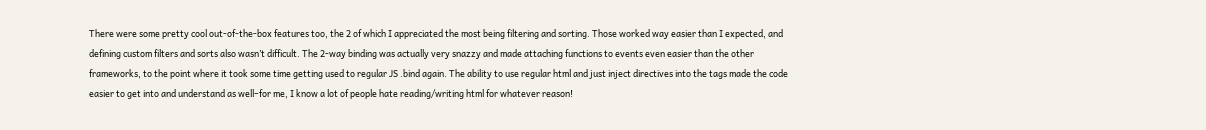There were some pretty cool out-of-the-box features too, the 2 of which I appreciated the most being filtering and sorting. Those worked way easier than I expected, and defining custom filters and sorts also wasn’t difficult. The 2-way binding was actually very snazzy and made attaching functions to events even easier than the other frameworks, to the point where it took some time getting used to regular JS .bind again. The ability to use regular html and just inject directives into the tags made the code easier to get into and understand as well–for me, I know a lot of people hate reading/writing html for whatever reason!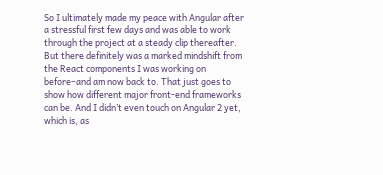So I ultimately made my peace with Angular after a stressful first few days and was able to work through the project at a steady clip thereafter. But there definitely was a marked mindshift from the React components I was working on before–and am now back to. That just goes to show how different major front-end frameworks can be. And I didn’t even touch on Angular 2 yet, which is, as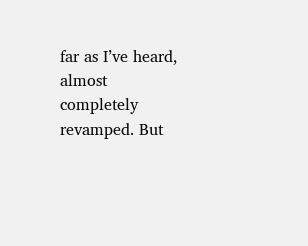far as I’ve heard, almost completely revamped. But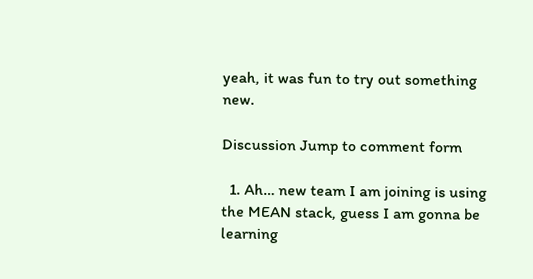yeah, it was fun to try out something new.

Discussion Jump to comment form

  1. Ah… new team I am joining is using the MEAN stack, guess I am gonna be learning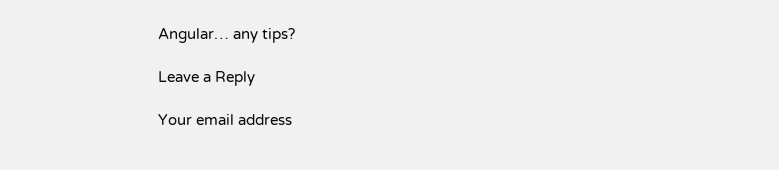Angular… any tips?

Leave a Reply

Your email address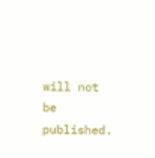will not be published.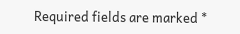Required fields are marked *